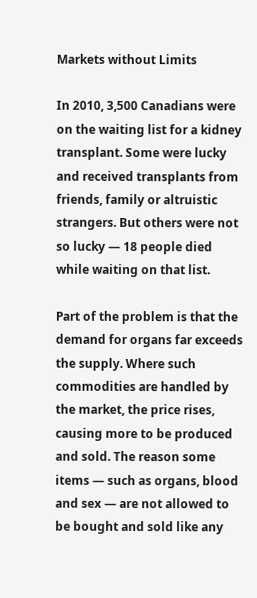Markets without Limits

In 2010, 3,500 Canadians were on the waiting list for a kidney transplant. Some were lucky and received transplants from friends, family or altruistic strangers. But others were not so lucky — 18 people died while waiting on that list.

Part of the problem is that the demand for organs far exceeds the supply. Where such commodities are handled by the market, the price rises, causing more to be produced and sold. The reason some items — such as organs, blood and sex — are not allowed to be bought and sold like any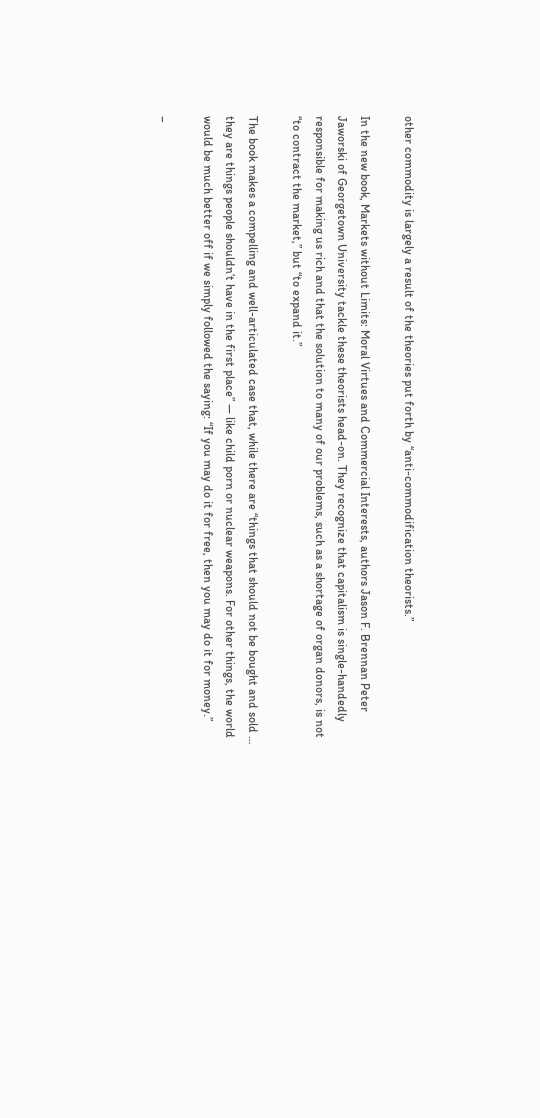other commodity is largely a result of the theories put forth by “anti-commodification theorists.”

In the new book, Markets without Limits: Moral Virtues and Commercial Interests, authors Jason F. Brennan Peter Jaworski of Georgetown University tackle these theorists head-on. They recognize that capitalism is single-handedly responsible for making us rich and that the solution to many of our problems, such as a shortage of organ donors, is not “to contract the market,” but “to expand it.”

The book makes a compelling and well-articulated case that, while there are “things that should not be bought and sold … they are things people shouldn’t have in the first place” — like child porn or nuclear weapons. For other things, the world would be much better off if we simply followed the saying: “If you may do it for free, then you may do it for money.”

–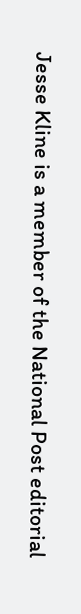Jesse Kline is a member of the National Post editorial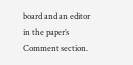board and an editor in the paper’s Comment section.